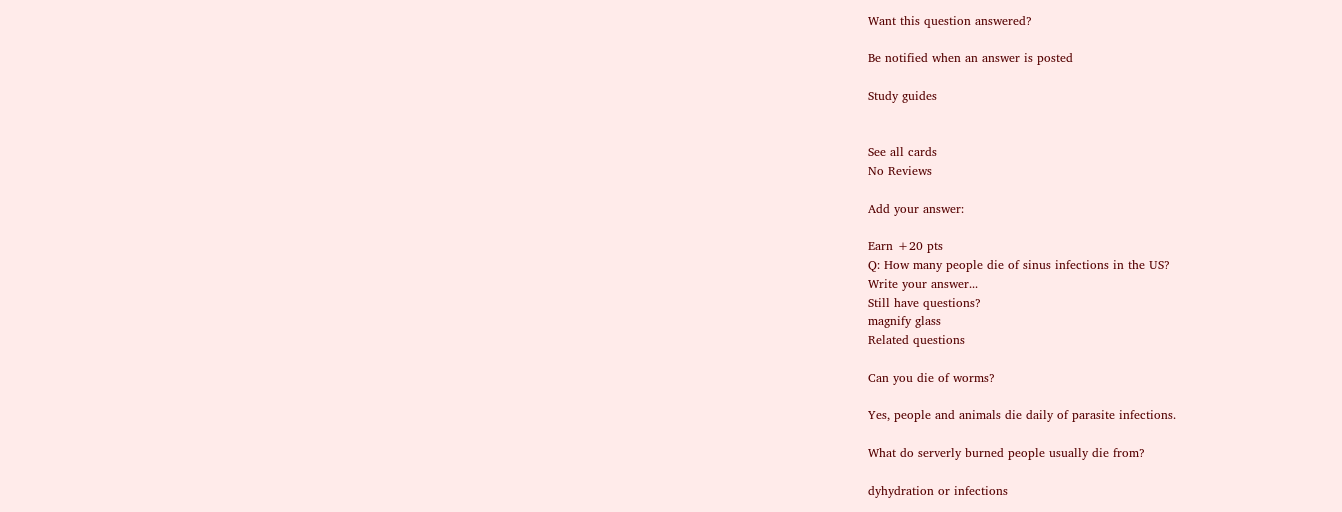Want this question answered?

Be notified when an answer is posted

Study guides


See all cards
No Reviews

Add your answer:

Earn +20 pts
Q: How many people die of sinus infections in the US?
Write your answer...
Still have questions?
magnify glass
Related questions

Can you die of worms?

Yes, people and animals die daily of parasite infections.

What do serverly burned people usually die from?

dyhydration or infections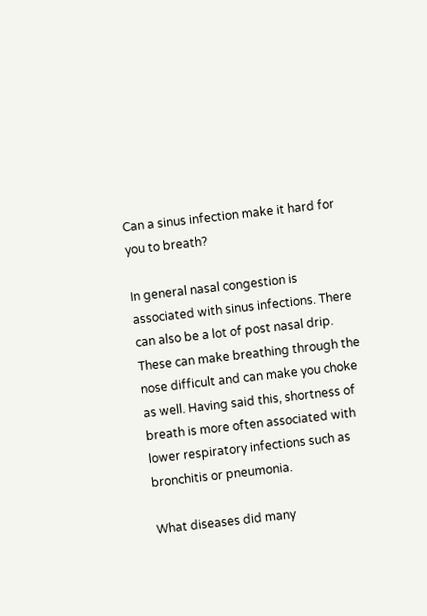Can a sinus infection make it hard for you to breath?

In general nasal congestion is associated with sinus infections. There can also be a lot of post nasal drip. These can make breathing through the nose difficult and can make you choke as well. Having said this, shortness of breath is more often associated with lower respiratory infections such as bronchitis or pneumonia.

What diseases did many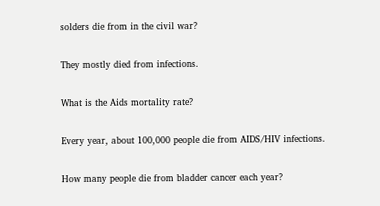solders die from in the civil war?

They mostly died from infections.

What is the Aids mortality rate?

Every year, about 100,000 people die from AIDS/HIV infections.

How many people die from bladder cancer each year?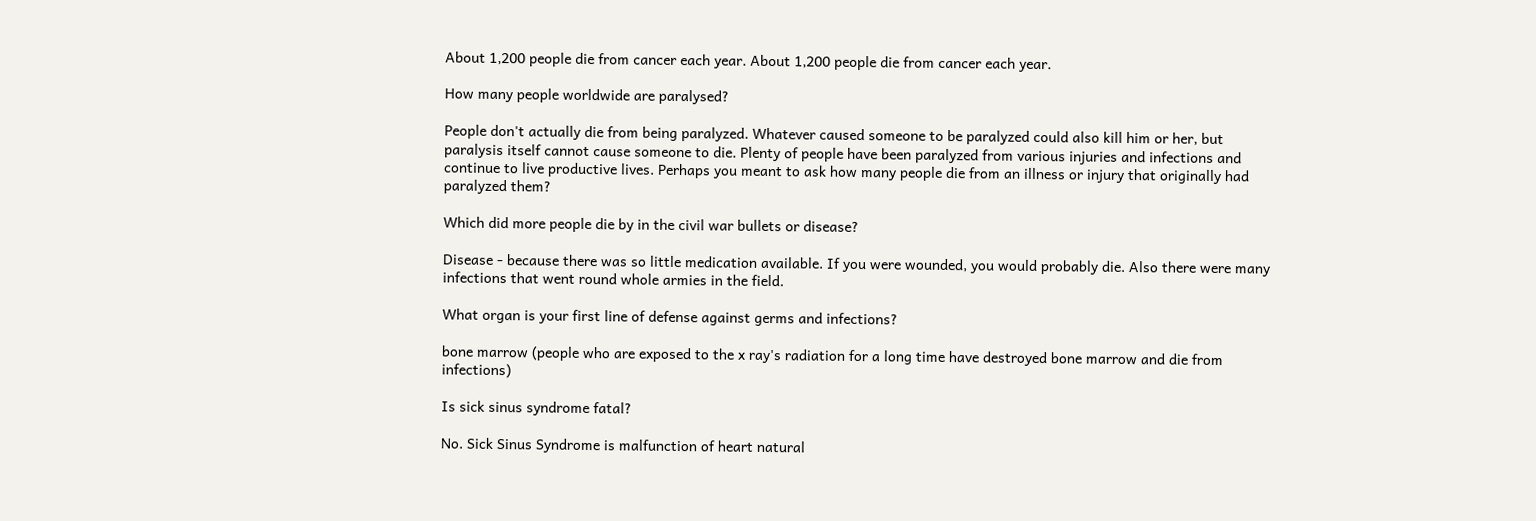About 1,200 people die from cancer each year. About 1,200 people die from cancer each year.

How many people worldwide are paralysed?

People don't actually die from being paralyzed. Whatever caused someone to be paralyzed could also kill him or her, but paralysis itself cannot cause someone to die. Plenty of people have been paralyzed from various injuries and infections and continue to live productive lives. Perhaps you meant to ask how many people die from an illness or injury that originally had paralyzed them?

Which did more people die by in the civil war bullets or disease?

Disease - because there was so little medication available. If you were wounded, you would probably die. Also there were many infections that went round whole armies in the field.

What organ is your first line of defense against germs and infections?

bone marrow (people who are exposed to the x ray's radiation for a long time have destroyed bone marrow and die from infections)

Is sick sinus syndrome fatal?

No. Sick Sinus Syndrome is malfunction of heart natural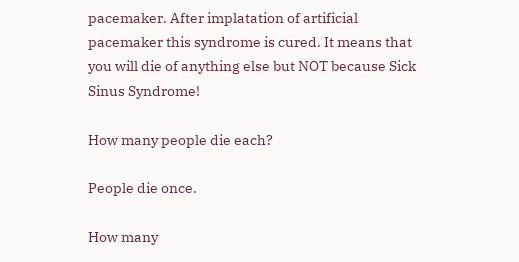pacemaker. After implatation of artificial pacemaker this syndrome is cured. It means that you will die of anything else but NOT because Sick Sinus Syndrome!

How many people die each?

People die once.

How many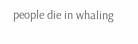people die in whaling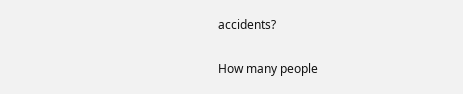accidents?

How many people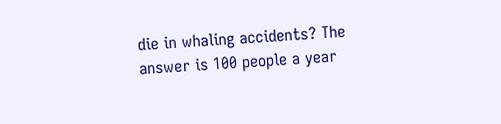die in whaling accidents? The answer is 100 people a year